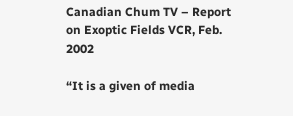Canadian Chum TV – Report on Exoptic Fields VCR, Feb. 2002

“It is a given of media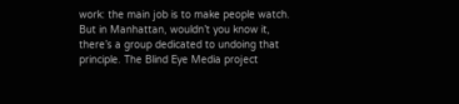work: the main job is to make people watch. But in Manhattan, wouldn’t you know it, there’s a group dedicated to undoing that principle. The Blind Eye Media project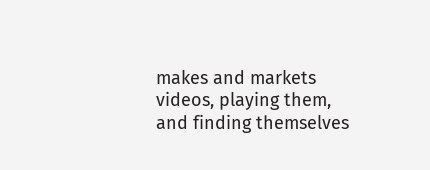makes and markets videos, playing them, and finding themselves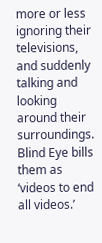more or less ignoring their televisions, and suddenly talking and looking around their surroundings. Blind Eye bills them as ‘videos to end all videos.’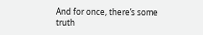And for once, there’s some truth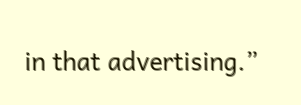in that advertising.”